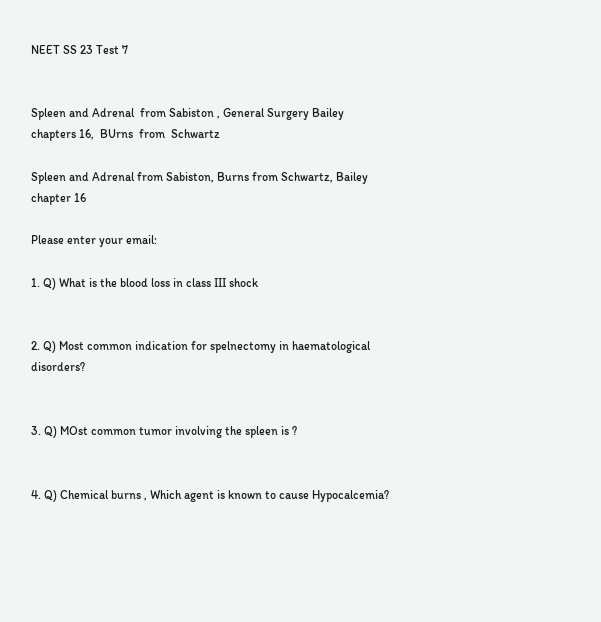NEET SS 23 Test 7


Spleen and Adrenal  from Sabiston , General Surgery Bailey chapters 16,  BUrns  from  Schwartz

Spleen and Adrenal from Sabiston, Burns from Schwartz, Bailey chapter 16

Please enter your email:

1. Q) What is the blood loss in class III shock


2. Q) Most common indication for spelnectomy in haematological disorders?


3. Q) MOst common tumor involving the spleen is ?


4. Q) Chemical burns , Which agent is known to cause Hypocalcemia?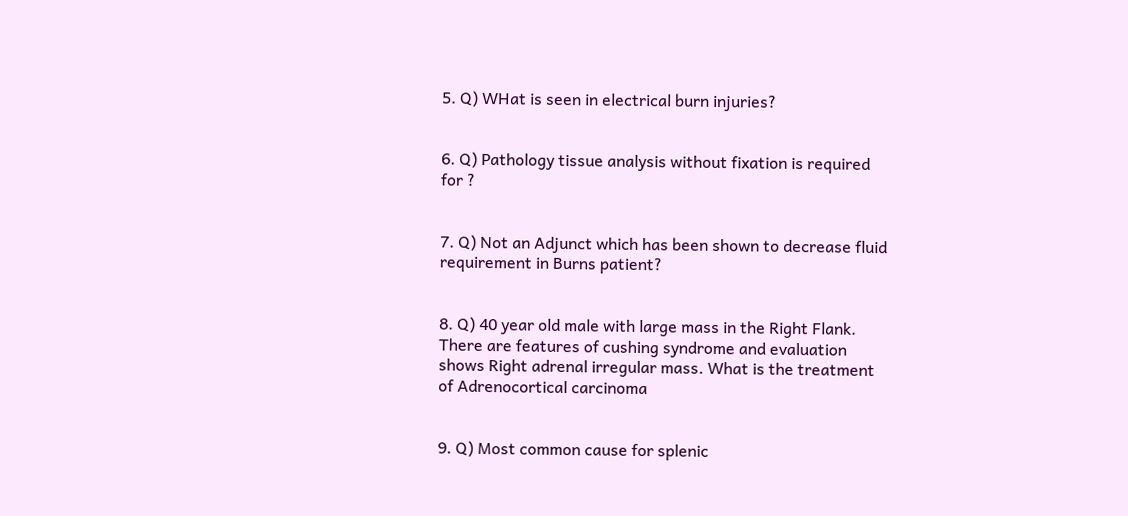5. Q) WHat is seen in electrical burn injuries?


6. Q) Pathology tissue analysis without fixation is required for ?


7. Q) Not an Adjunct which has been shown to decrease fluid requirement in Burns patient?


8. Q) 40 year old male with large mass in the Right Flank. There are features of cushing syndrome and evaluation shows Right adrenal irregular mass. What is the treatment of Adrenocortical carcinoma


9. Q) Most common cause for splenic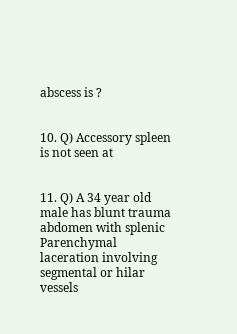abscess is ?


10. Q) Accessory spleen is not seen at


11. Q) A 34 year old male has blunt trauma abdomen with splenic  Parenchymal laceration involving segmental or hilar vessels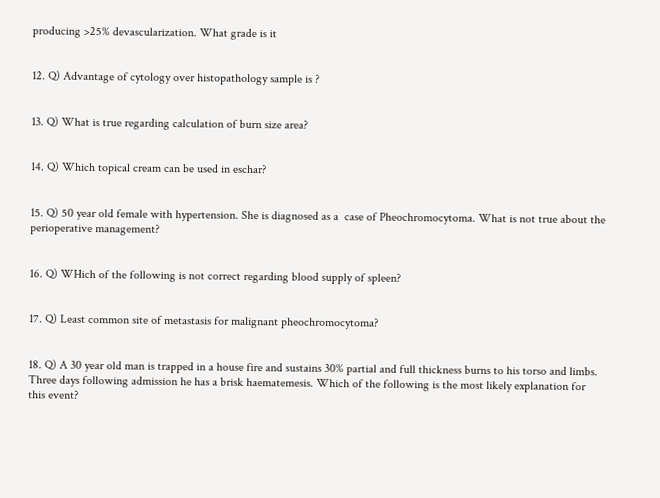producing >25% devascularization. What grade is it


12. Q) Advantage of cytology over histopathology sample is ?


13. Q) What is true regarding calculation of burn size area?


14. Q) Which topical cream can be used in eschar?


15. Q) 50 year old female with hypertension. She is diagnosed as a  case of Pheochromocytoma. What is not true about the perioperative management?


16. Q) WHich of the following is not correct regarding blood supply of spleen?


17. Q) Least common site of metastasis for malignant pheochromocytoma?


18. Q) A 30 year old man is trapped in a house fire and sustains 30% partial and full thickness burns to his torso and limbs.
Three days following admission he has a brisk haematemesis. Which of the following is the most likely explanation for
this event?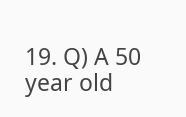19. Q) A 50 year old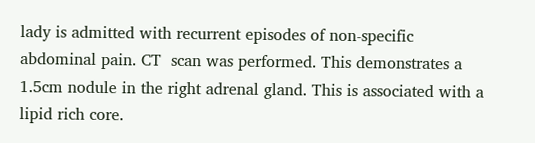lady is admitted with recurrent episodes of non-specific abdominal pain. CT  scan was performed. This demonstrates a
1.5cm nodule in the right adrenal gland. This is associated with a lipid rich core.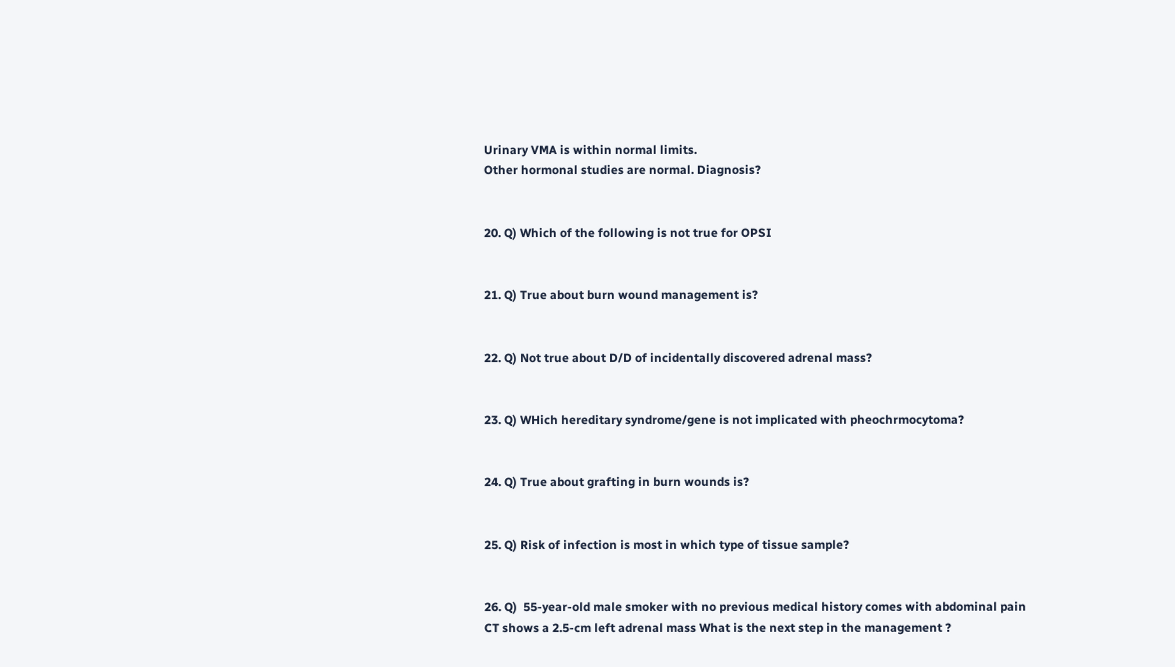Urinary VMA is within normal limits.
Other hormonal studies are normal. Diagnosis?


20. Q) Which of the following is not true for OPSI


21. Q) True about burn wound management is?


22. Q) Not true about D/D of incidentally discovered adrenal mass?


23. Q) WHich hereditary syndrome/gene is not implicated with pheochrmocytoma?


24. Q) True about grafting in burn wounds is?


25. Q) Risk of infection is most in which type of tissue sample?


26. Q)  55-year-old male smoker with no previous medical history comes with abdominal pain  CT shows a 2.5-cm left adrenal mass What is the next step in the management ?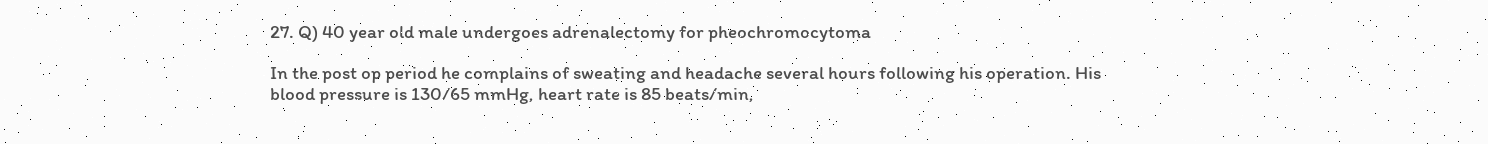27. Q) 40 year old male undergoes adrenalectomy for pheochromocytoma

In the post op period he complains of sweating and headache several hours following his operation. His blood pressure is 130/65 mmHg, heart rate is 85 beats/min,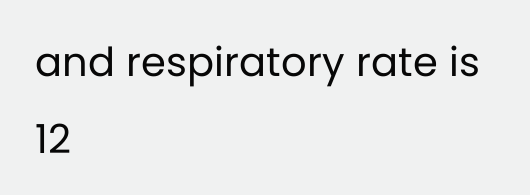and respiratory rate is 12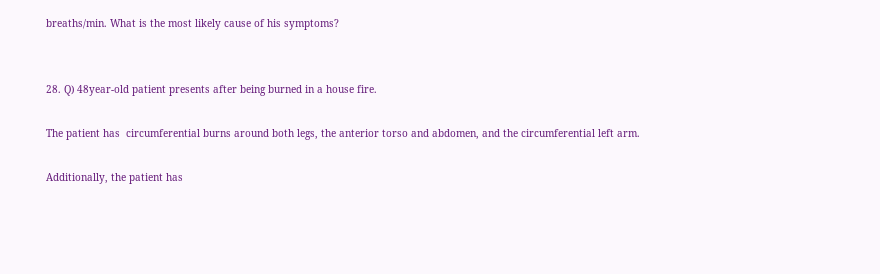breaths/min. What is the most likely cause of his symptoms?


28. Q) 48year-old patient presents after being burned in a house fire.

The patient has  circumferential burns around both legs, the anterior torso and abdomen, and the circumferential left arm.

Additionally, the patient has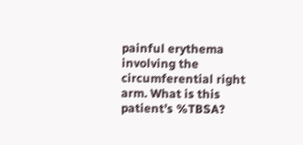painful erythema involving the circumferential right arm. What is this patient’s %TBSA?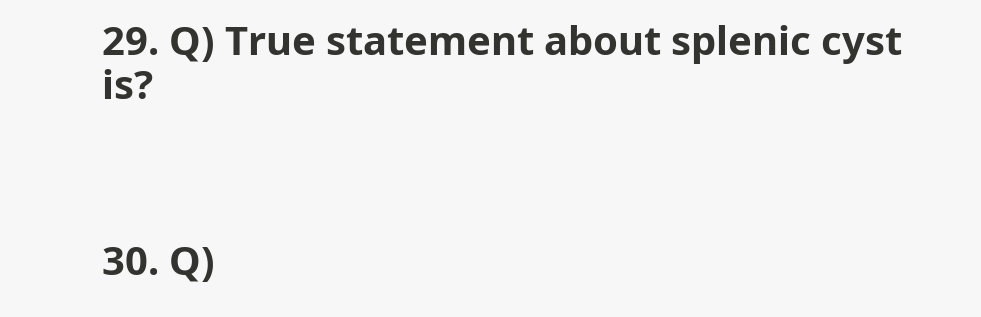29. Q) True statement about splenic cyst is?



30. Q)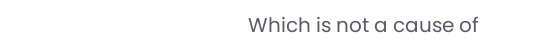Which is not a cause of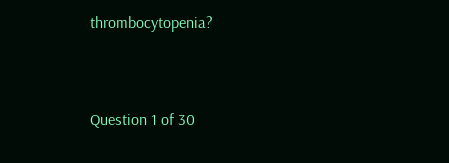thrombocytopenia?


Question 1 of 30